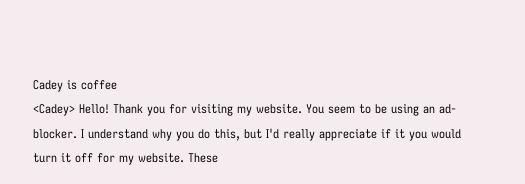Cadey is coffee
<Cadey> Hello! Thank you for visiting my website. You seem to be using an ad-blocker. I understand why you do this, but I'd really appreciate if it you would turn it off for my website. These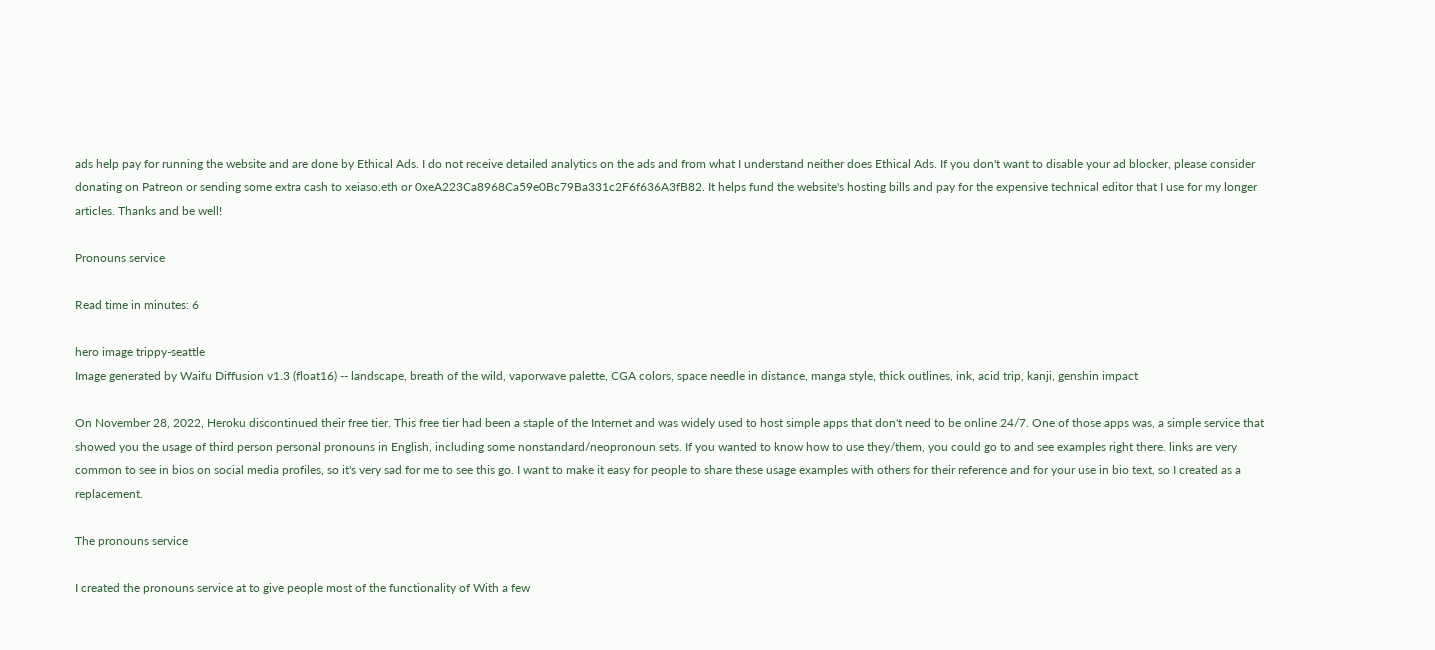ads help pay for running the website and are done by Ethical Ads. I do not receive detailed analytics on the ads and from what I understand neither does Ethical Ads. If you don't want to disable your ad blocker, please consider donating on Patreon or sending some extra cash to xeiaso.eth or 0xeA223Ca8968Ca59e0Bc79Ba331c2F6f636A3fB82. It helps fund the website's hosting bills and pay for the expensive technical editor that I use for my longer articles. Thanks and be well!

Pronouns service

Read time in minutes: 6

hero image trippy-seattle
Image generated by Waifu Diffusion v1.3 (float16) -- landscape, breath of the wild, vaporwave palette, CGA colors, space needle in distance, manga style, thick outlines, ink, acid trip, kanji, genshin impact

On November 28, 2022, Heroku discontinued their free tier. This free tier had been a staple of the Internet and was widely used to host simple apps that don't need to be online 24/7. One of those apps was, a simple service that showed you the usage of third person personal pronouns in English, including some nonstandard/neopronoun sets. If you wanted to know how to use they/them, you could go to and see examples right there. links are very common to see in bios on social media profiles, so it's very sad for me to see this go. I want to make it easy for people to share these usage examples with others for their reference and for your use in bio text, so I created as a replacement.

The pronouns service

I created the pronouns service at to give people most of the functionality of With a few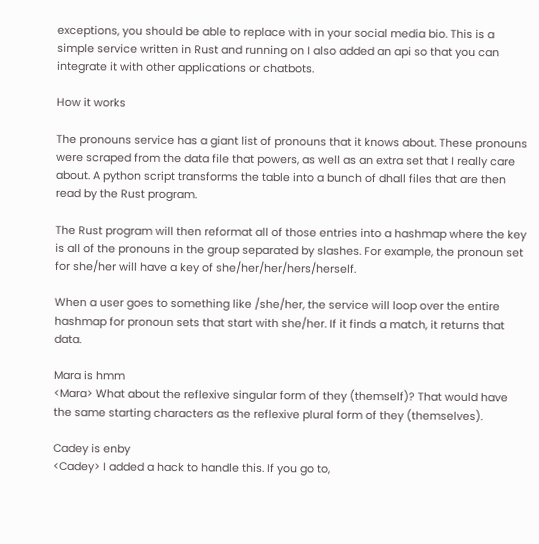exceptions, you should be able to replace with in your social media bio. This is a simple service written in Rust and running on I also added an api so that you can integrate it with other applications or chatbots.

How it works

The pronouns service has a giant list of pronouns that it knows about. These pronouns were scraped from the data file that powers, as well as an extra set that I really care about. A python script transforms the table into a bunch of dhall files that are then read by the Rust program.

The Rust program will then reformat all of those entries into a hashmap where the key is all of the pronouns in the group separated by slashes. For example, the pronoun set for she/her will have a key of she/her/her/hers/herself.

When a user goes to something like /she/her, the service will loop over the entire hashmap for pronoun sets that start with she/her. If it finds a match, it returns that data.

Mara is hmm
<Mara> What about the reflexive singular form of they (themself)? That would have the same starting characters as the reflexive plural form of they (themselves).

Cadey is enby
<Cadey> I added a hack to handle this. If you go to,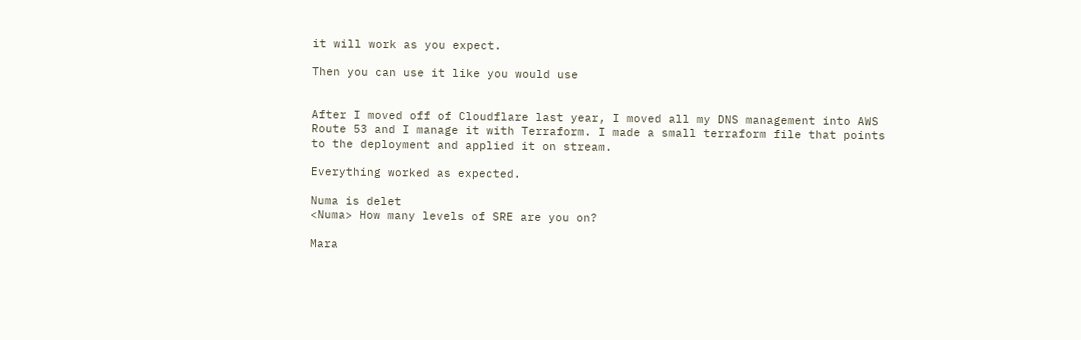it will work as you expect.

Then you can use it like you would use


After I moved off of Cloudflare last year, I moved all my DNS management into AWS Route 53 and I manage it with Terraform. I made a small terraform file that points to the deployment and applied it on stream.

Everything worked as expected.

Numa is delet
<Numa> How many levels of SRE are you on?

Mara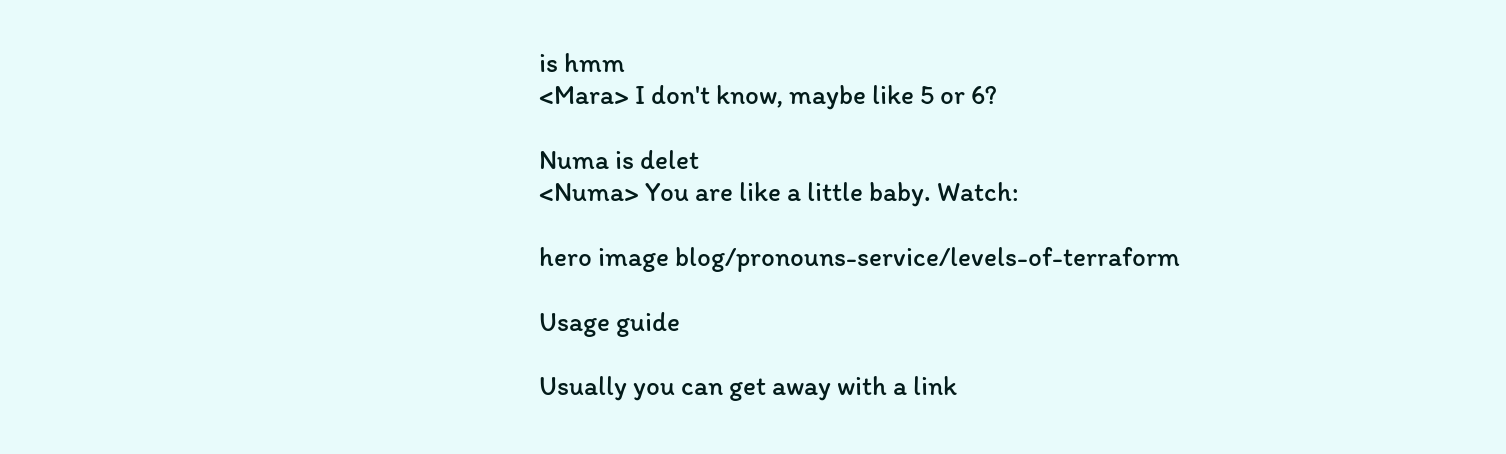is hmm
<Mara> I don't know, maybe like 5 or 6?

Numa is delet
<Numa> You are like a little baby. Watch:

hero image blog/pronouns-service/levels-of-terraform

Usage guide

Usually you can get away with a link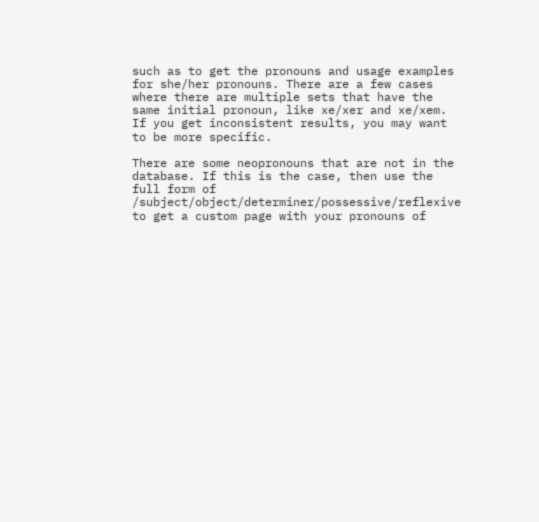such as to get the pronouns and usage examples for she/her pronouns. There are a few cases where there are multiple sets that have the same initial pronoun, like xe/xer and xe/xem. If you get inconsistent results, you may want to be more specific.

There are some neopronouns that are not in the database. If this is the case, then use the full form of /subject/object/determiner/possessive/reflexive to get a custom page with your pronouns of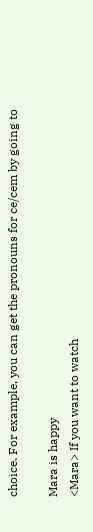choice. For example, you can get the pronouns for ce/cem by going to

Mara is happy
<Mara> If you want to watch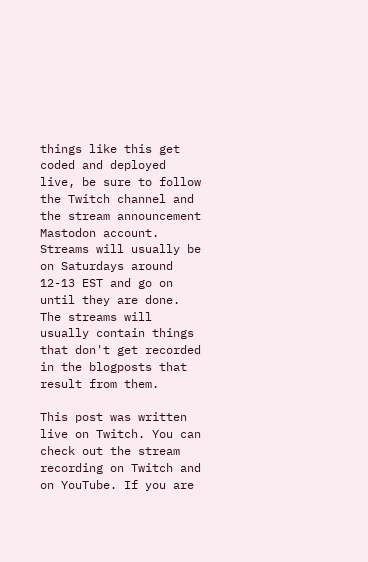things like this get coded and deployed live, be sure to follow the Twitch channel and the stream announcement Mastodon account. Streams will usually be on Saturdays around 12-13 EST and go on until they are done. The streams will usually contain things that don't get recorded in the blogposts that result from them.

This post was written live on Twitch. You can check out the stream recording on Twitch and on YouTube. If you are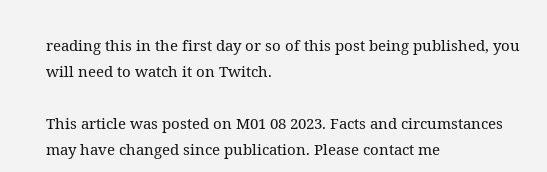reading this in the first day or so of this post being published, you will need to watch it on Twitch.

This article was posted on M01 08 2023. Facts and circumstances may have changed since publication. Please contact me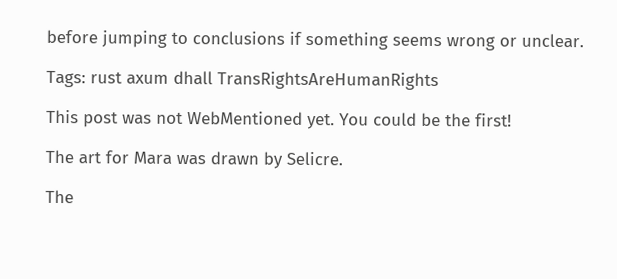before jumping to conclusions if something seems wrong or unclear.

Tags: rust axum dhall TransRightsAreHumanRights

This post was not WebMentioned yet. You could be the first!

The art for Mara was drawn by Selicre.

The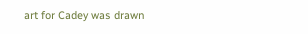art for Cadey was drawn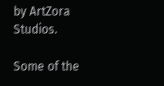by ArtZora Studios.

Some of the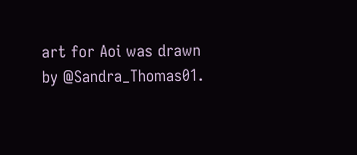art for Aoi was drawn by @Sandra_Thomas01.